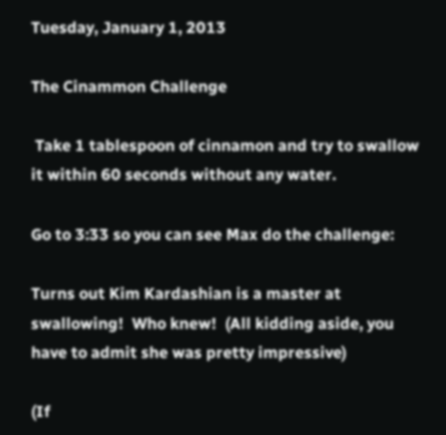Tuesday, January 1, 2013

The Cinammon Challenge

 Take 1 tablespoon of cinnamon and try to swallow it within 60 seconds without any water.

Go to 3:33 so you can see Max do the challenge:

Turns out Kim Kardashian is a master at swallowing!  Who knew!  (All kidding aside, you have to admit she was pretty impressive)

(If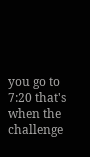you go to 7:20 that's when the challenge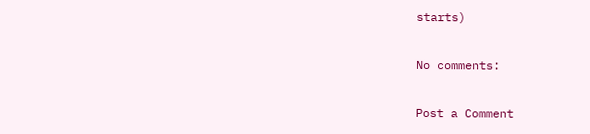starts)

No comments:

Post a Comment